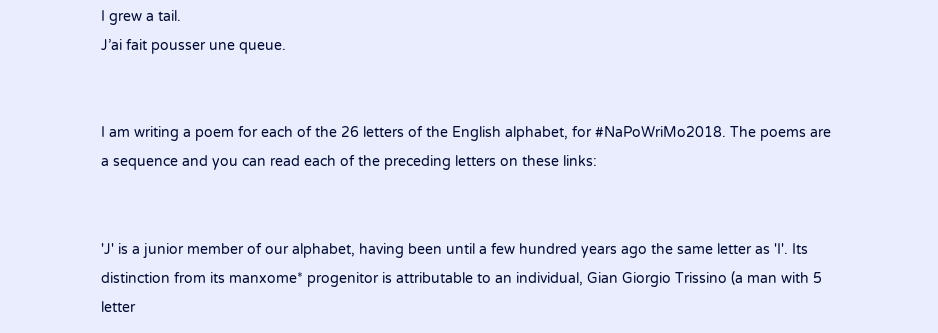I grew a tail.
J’ai fait pousser une queue.


I am writing a poem for each of the 26 letters of the English alphabet, for #NaPoWriMo2018. The poems are a sequence and you can read each of the preceding letters on these links:


'J' is a junior member of our alphabet, having been until a few hundred years ago the same letter as 'I'. Its distinction from its manxome* progenitor is attributable to an individual, Gian Giorgio Trissino (a man with 5 letter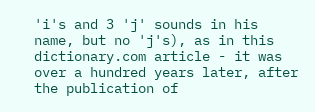'i's and 3 'j' sounds in his name, but no 'j's), as in this dictionary.com article - it was over a hundred years later, after the publication of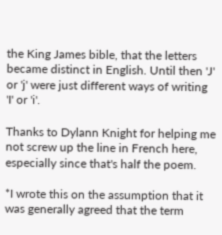the King James bible, that the letters became distinct in English. Until then 'J' or 'j' were just different ways of writing 'I' or 'i'.

Thanks to Dylann Knight for helping me not screw up the line in French here, especially since that's half the poem.

*I wrote this on the assumption that it was generally agreed that the term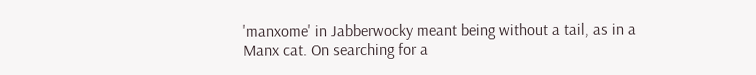'manxome' in Jabberwocky meant being without a tail, as in a Manx cat. On searching for a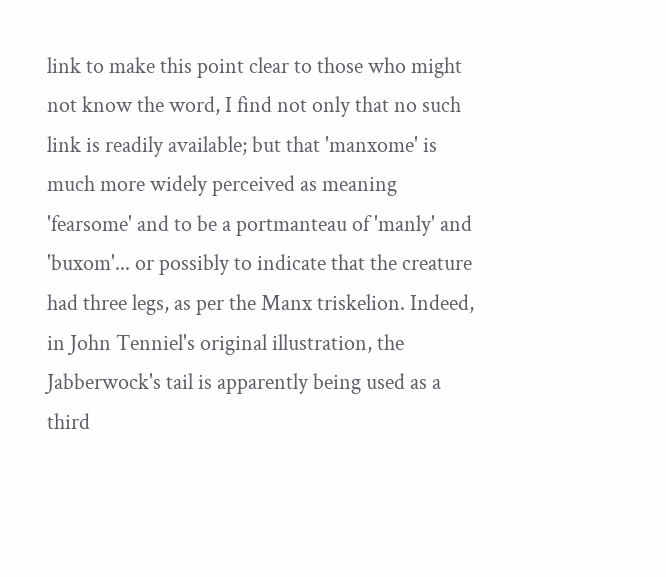link to make this point clear to those who might not know the word, I find not only that no such link is readily available; but that 'manxome' is much more widely perceived as meaning 'fearsome' and to be a portmanteau of 'manly' and 'buxom'... or possibly to indicate that the creature had three legs, as per the Manx triskelion. Indeed, in John Tenniel's original illustration, the Jabberwock's tail is apparently being used as a third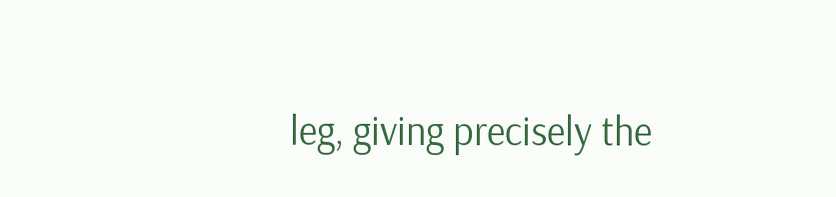leg, giving precisely the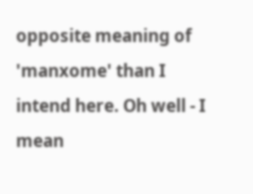opposite meaning of 'manxome' than I intend here. Oh well - I mean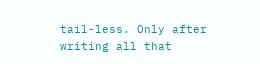tail-less. Only after writing all that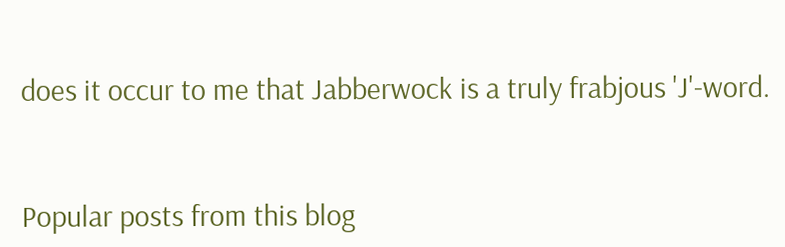does it occur to me that Jabberwock is a truly frabjous 'J'-word.


Popular posts from this blog